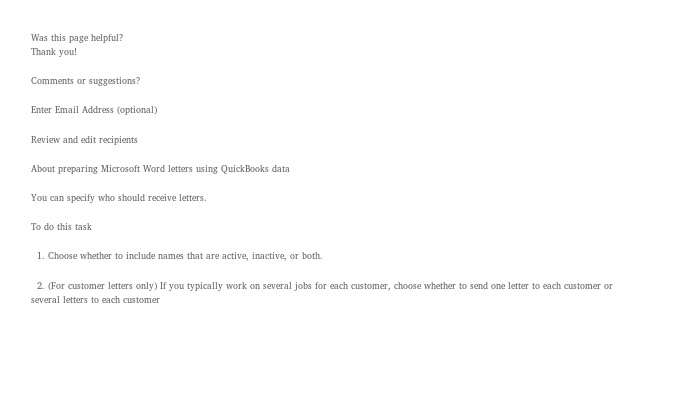Was this page helpful?
Thank you!

Comments or suggestions?

Enter Email Address (optional)

Review and edit recipients

About preparing Microsoft Word letters using QuickBooks data

You can specify who should receive letters.

To do this task

  1. Choose whether to include names that are active, inactive, or both.

  2. (For customer letters only) If you typically work on several jobs for each customer, choose whether to send one letter to each customer or several letters to each customer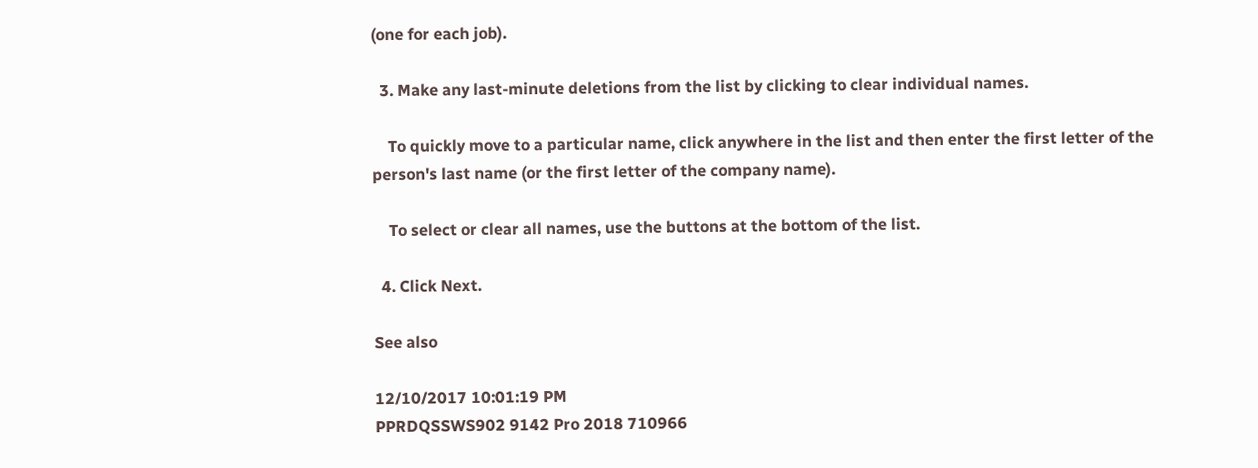(one for each job).

  3. Make any last-minute deletions from the list by clicking to clear individual names.

    To quickly move to a particular name, click anywhere in the list and then enter the first letter of the person's last name (or the first letter of the company name).

    To select or clear all names, use the buttons at the bottom of the list.

  4. Click Next.

See also

12/10/2017 10:01:19 PM
PPRDQSSWS902 9142 Pro 2018 710966